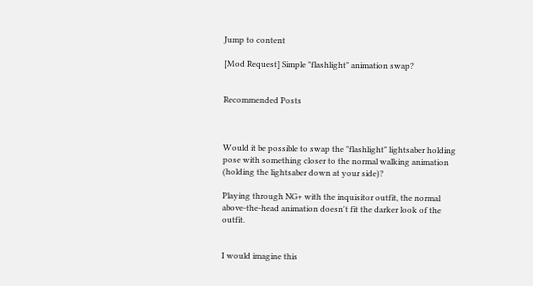Jump to content

[Mod Request] Simple "flashlight" animation swap?


Recommended Posts



Would it be possible to swap the "flashlight" lightsaber holding pose with something closer to the normal walking animation (holding the lightsaber down at your side)?

Playing through NG+ with the inquisitor outfit, the normal above-the-head animation doesn't fit the darker look of the outfit.


I would imagine this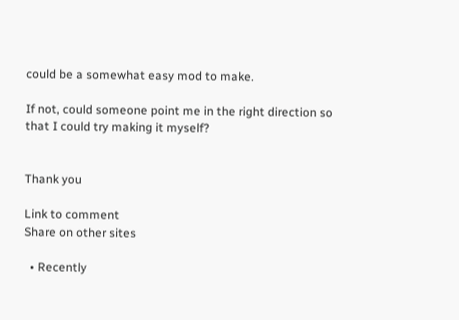could be a somewhat easy mod to make.

If not, could someone point me in the right direction so that I could try making it myself?


Thank you

Link to comment
Share on other sites

  • Recently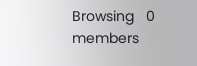Browsing   0 members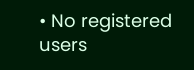• No registered users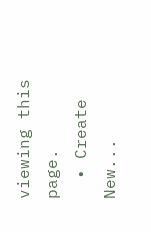viewing this page.
  • Create New...